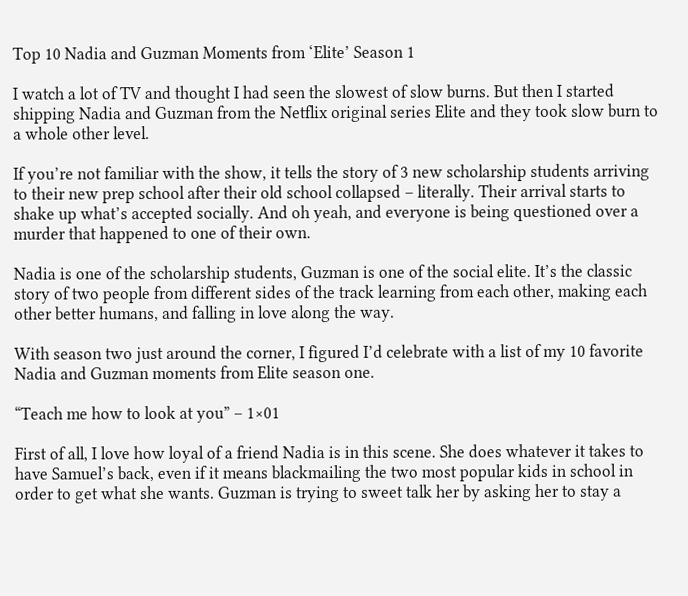Top 10 Nadia and Guzman Moments from ‘Elite’ Season 1

I watch a lot of TV and thought I had seen the slowest of slow burns. But then I started shipping Nadia and Guzman from the Netflix original series Elite and they took slow burn to a whole other level.

If you’re not familiar with the show, it tells the story of 3 new scholarship students arriving to their new prep school after their old school collapsed – literally. Their arrival starts to shake up what’s accepted socially. And oh yeah, and everyone is being questioned over a murder that happened to one of their own.

Nadia is one of the scholarship students, Guzman is one of the social elite. It’s the classic story of two people from different sides of the track learning from each other, making each other better humans, and falling in love along the way.

With season two just around the corner, I figured I’d celebrate with a list of my 10 favorite Nadia and Guzman moments from Elite season one.

“Teach me how to look at you” – 1×01

First of all, I love how loyal of a friend Nadia is in this scene. She does whatever it takes to have Samuel’s back, even if it means blackmailing the two most popular kids in school in order to get what she wants. Guzman is trying to sweet talk her by asking her to stay a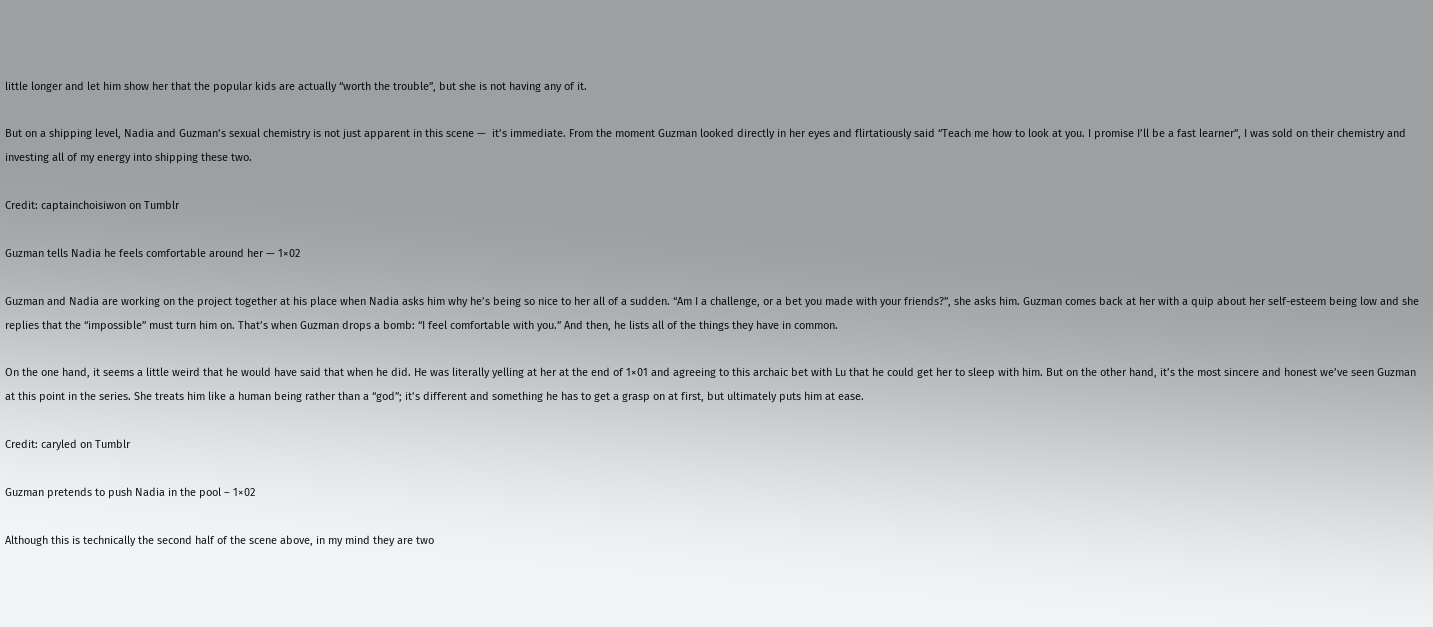little longer and let him show her that the popular kids are actually “worth the trouble”, but she is not having any of it.

But on a shipping level, Nadia and Guzman’s sexual chemistry is not just apparent in this scene —  it’s immediate. From the moment Guzman looked directly in her eyes and flirtatiously said “Teach me how to look at you. I promise I’ll be a fast learner”, I was sold on their chemistry and investing all of my energy into shipping these two.

Credit: captainchoisiwon on Tumblr

Guzman tells Nadia he feels comfortable around her — 1×02

Guzman and Nadia are working on the project together at his place when Nadia asks him why he’s being so nice to her all of a sudden. “Am I a challenge, or a bet you made with your friends?”, she asks him. Guzman comes back at her with a quip about her self-esteem being low and she replies that the “impossible” must turn him on. That’s when Guzman drops a bomb: “I feel comfortable with you.” And then, he lists all of the things they have in common.

On the one hand, it seems a little weird that he would have said that when he did. He was literally yelling at her at the end of 1×01 and agreeing to this archaic bet with Lu that he could get her to sleep with him. But on the other hand, it’s the most sincere and honest we’ve seen Guzman at this point in the series. She treats him like a human being rather than a “god”; it’s different and something he has to get a grasp on at first, but ultimately puts him at ease.

Credit: caryled on Tumblr

Guzman pretends to push Nadia in the pool – 1×02

Although this is technically the second half of the scene above, in my mind they are two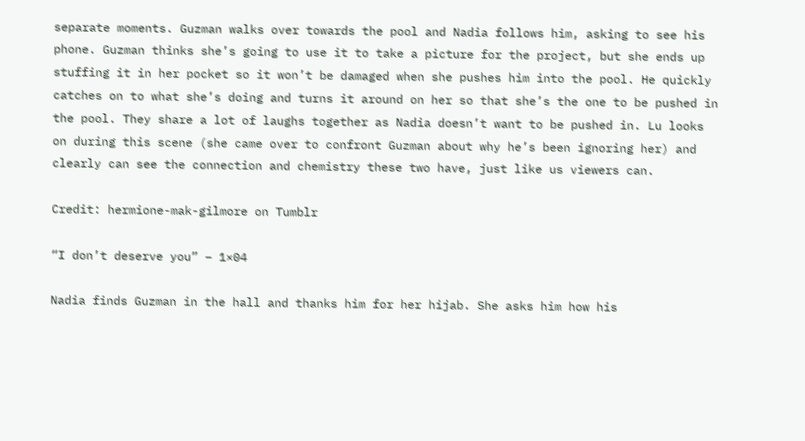separate moments. Guzman walks over towards the pool and Nadia follows him, asking to see his phone. Guzman thinks she’s going to use it to take a picture for the project, but she ends up stuffing it in her pocket so it won’t be damaged when she pushes him into the pool. He quickly catches on to what she’s doing and turns it around on her so that she’s the one to be pushed in the pool. They share a lot of laughs together as Nadia doesn’t want to be pushed in. Lu looks on during this scene (she came over to confront Guzman about why he’s been ignoring her) and clearly can see the connection and chemistry these two have, just like us viewers can.

Credit: hermione-mak-gilmore on Tumblr

“I don’t deserve you” – 1×04

Nadia finds Guzman in the hall and thanks him for her hijab. She asks him how his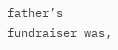father’s fundraiser was,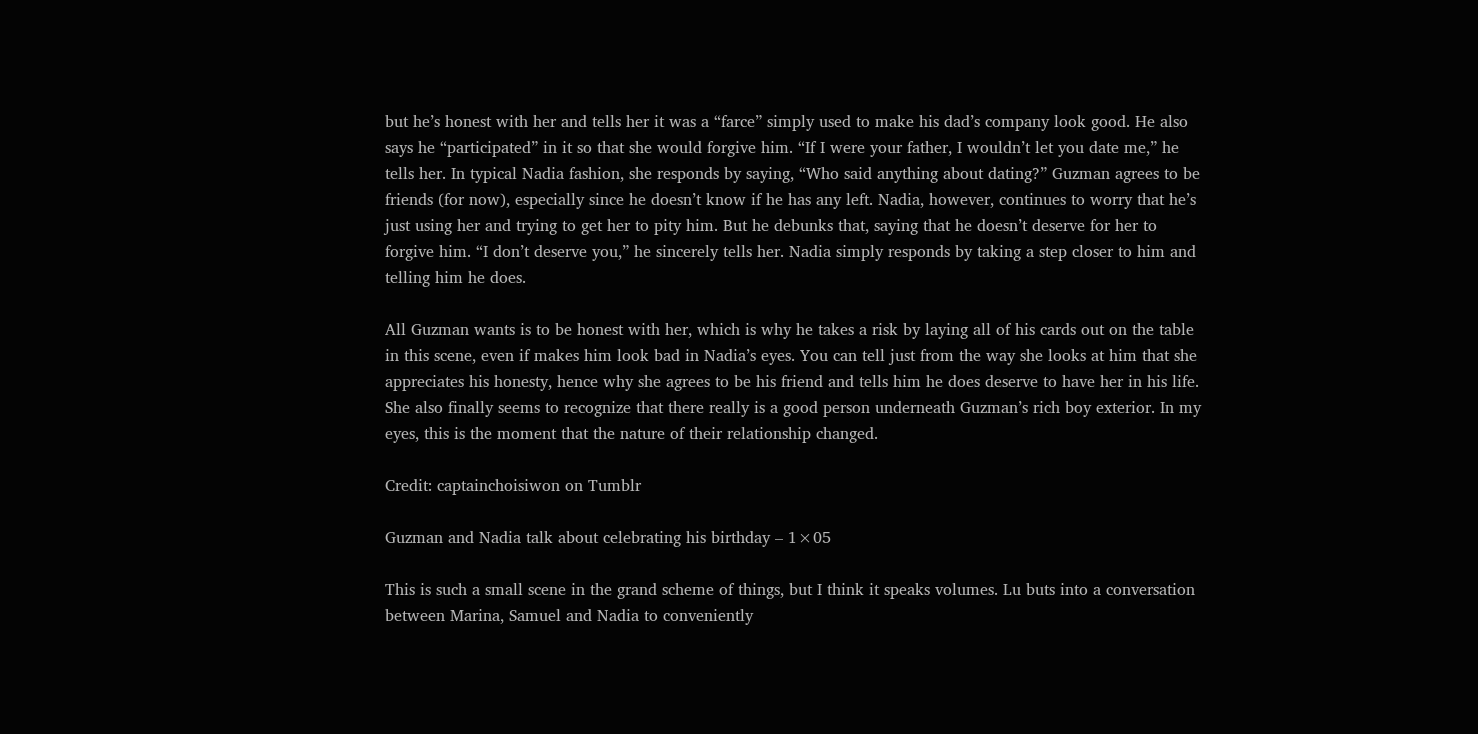but he’s honest with her and tells her it was a “farce” simply used to make his dad’s company look good. He also says he “participated” in it so that she would forgive him. “If I were your father, I wouldn’t let you date me,” he tells her. In typical Nadia fashion, she responds by saying, “Who said anything about dating?” Guzman agrees to be friends (for now), especially since he doesn’t know if he has any left. Nadia, however, continues to worry that he’s just using her and trying to get her to pity him. But he debunks that, saying that he doesn’t deserve for her to forgive him. “I don’t deserve you,” he sincerely tells her. Nadia simply responds by taking a step closer to him and telling him he does.

All Guzman wants is to be honest with her, which is why he takes a risk by laying all of his cards out on the table in this scene, even if makes him look bad in Nadia’s eyes. You can tell just from the way she looks at him that she appreciates his honesty, hence why she agrees to be his friend and tells him he does deserve to have her in his life. She also finally seems to recognize that there really is a good person underneath Guzman’s rich boy exterior. In my eyes, this is the moment that the nature of their relationship changed.

Credit: captainchoisiwon on Tumblr

Guzman and Nadia talk about celebrating his birthday – 1×05

This is such a small scene in the grand scheme of things, but I think it speaks volumes. Lu buts into a conversation between Marina, Samuel and Nadia to conveniently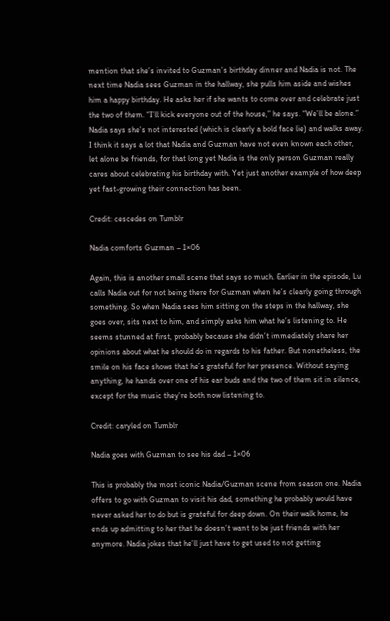mention that she’s invited to Guzman’s birthday dinner and Nadia is not. The next time Nadia sees Guzman in the hallway, she pulls him aside and wishes him a happy birthday. He asks her if she wants to come over and celebrate just the two of them. “I’ll kick everyone out of the house,” he says. “We’ll be alone.” Nadia says she’s not interested (which is clearly a bold face lie) and walks away. I think it says a lot that Nadia and Guzman have not even known each other, let alone be friends, for that long yet Nadia is the only person Guzman really cares about celebrating his birthday with. Yet just another example of how deep yet fast-growing their connection has been.

Credit: cescedes on Tumblr

Nadia comforts Guzman – 1×06

Again, this is another small scene that says so much. Earlier in the episode, Lu calls Nadia out for not being there for Guzman when he’s clearly going through something. So when Nadia sees him sitting on the steps in the hallway, she goes over, sits next to him, and simply asks him what he’s listening to. He seems stunned at first, probably because she didn’t immediately share her opinions about what he should do in regards to his father. But nonetheless, the smile on his face shows that he’s grateful for her presence. Without saying anything, he hands over one of his ear buds and the two of them sit in silence, except for the music they’re both now listening to.

Credit: caryled on Tumblr

Nadia goes with Guzman to see his dad – 1×06

This is probably the most iconic Nadia/Guzman scene from season one. Nadia offers to go with Guzman to visit his dad, something he probably would have never asked her to do but is grateful for deep down. On their walk home, he ends up admitting to her that he doesn’t want to be just friends with her anymore. Nadia jokes that he’ll just have to get used to not getting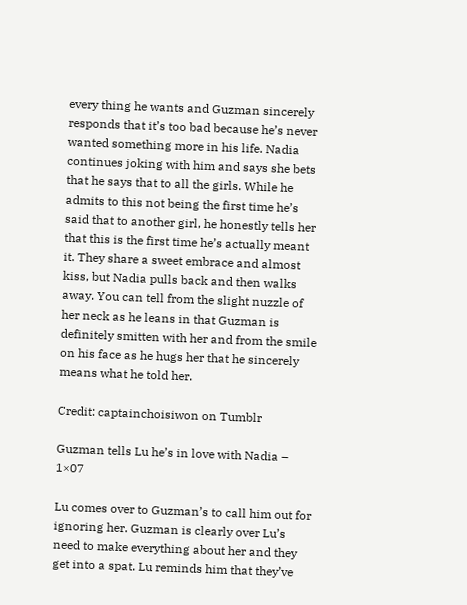every thing he wants and Guzman sincerely responds that it’s too bad because he’s never wanted something more in his life. Nadia continues joking with him and says she bets that he says that to all the girls. While he admits to this not being the first time he’s said that to another girl, he honestly tells her that this is the first time he’s actually meant it. They share a sweet embrace and almost kiss, but Nadia pulls back and then walks away. You can tell from the slight nuzzle of her neck as he leans in that Guzman is definitely smitten with her and from the smile on his face as he hugs her that he sincerely means what he told her.

Credit: captainchoisiwon on Tumblr

Guzman tells Lu he’s in love with Nadia – 1×07

Lu comes over to Guzman’s to call him out for ignoring her. Guzman is clearly over Lu’s need to make everything about her and they get into a spat. Lu reminds him that they’ve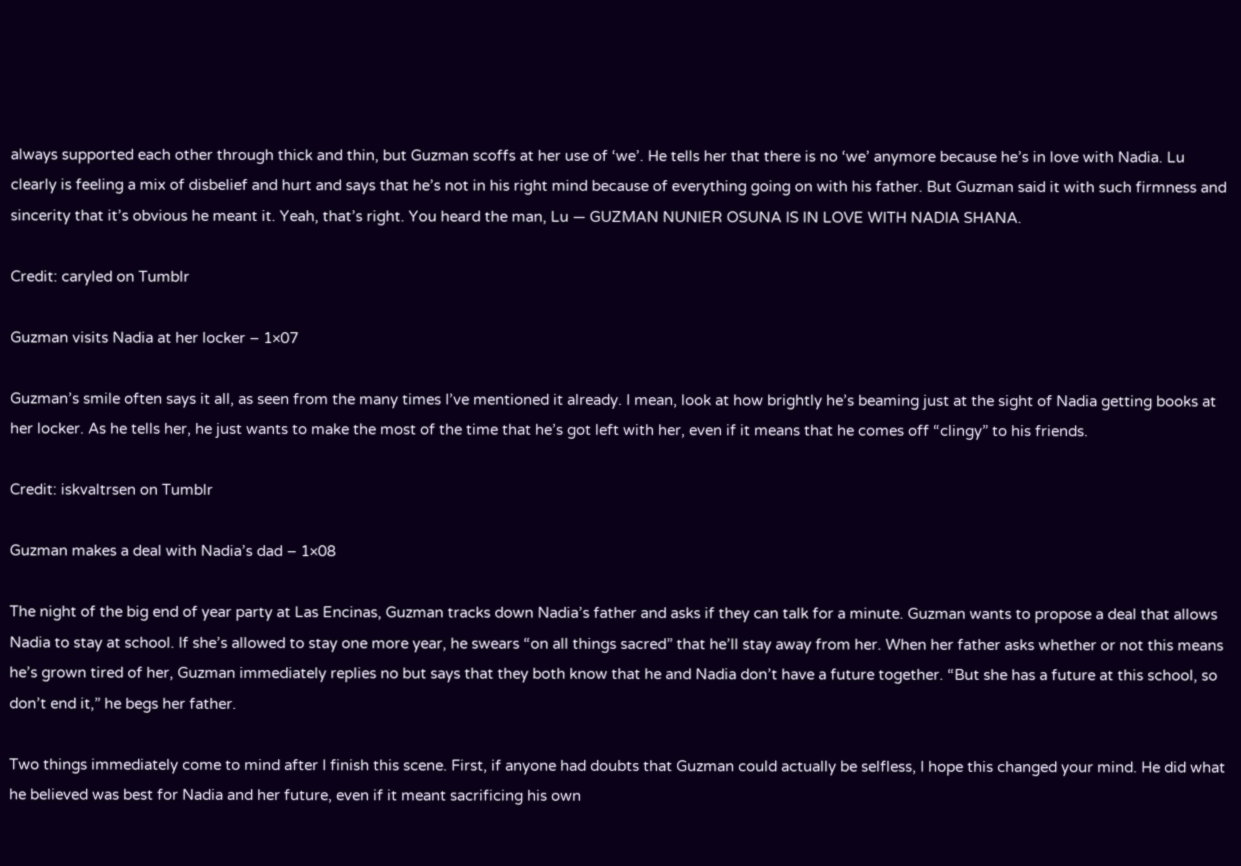always supported each other through thick and thin, but Guzman scoffs at her use of ‘we’. He tells her that there is no ‘we’ anymore because he’s in love with Nadia. Lu clearly is feeling a mix of disbelief and hurt and says that he’s not in his right mind because of everything going on with his father. But Guzman said it with such firmness and sincerity that it’s obvious he meant it. Yeah, that’s right. You heard the man, Lu — GUZMAN NUNIER OSUNA IS IN LOVE WITH NADIA SHANA.

Credit: caryled on Tumblr

Guzman visits Nadia at her locker – 1×07

Guzman’s smile often says it all, as seen from the many times I’ve mentioned it already. I mean, look at how brightly he’s beaming just at the sight of Nadia getting books at her locker. As he tells her, he just wants to make the most of the time that he’s got left with her, even if it means that he comes off “clingy” to his friends.

Credit: iskvaltrsen on Tumblr

Guzman makes a deal with Nadia’s dad – 1×08

The night of the big end of year party at Las Encinas, Guzman tracks down Nadia’s father and asks if they can talk for a minute. Guzman wants to propose a deal that allows Nadia to stay at school. If she’s allowed to stay one more year, he swears “on all things sacred” that he’ll stay away from her. When her father asks whether or not this means he’s grown tired of her, Guzman immediately replies no but says that they both know that he and Nadia don’t have a future together. “But she has a future at this school, so don’t end it,” he begs her father.

Two things immediately come to mind after I finish this scene. First, if anyone had doubts that Guzman could actually be selfless, I hope this changed your mind. He did what he believed was best for Nadia and her future, even if it meant sacrificing his own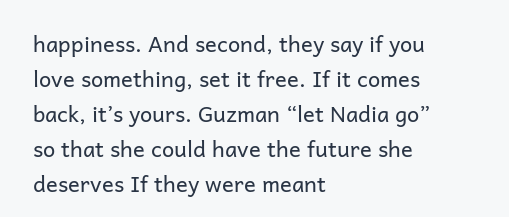happiness. And second, they say if you love something, set it free. If it comes back, it’s yours. Guzman “let Nadia go” so that she could have the future she deserves If they were meant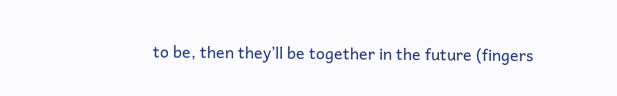to be, then they’ll be together in the future (fingers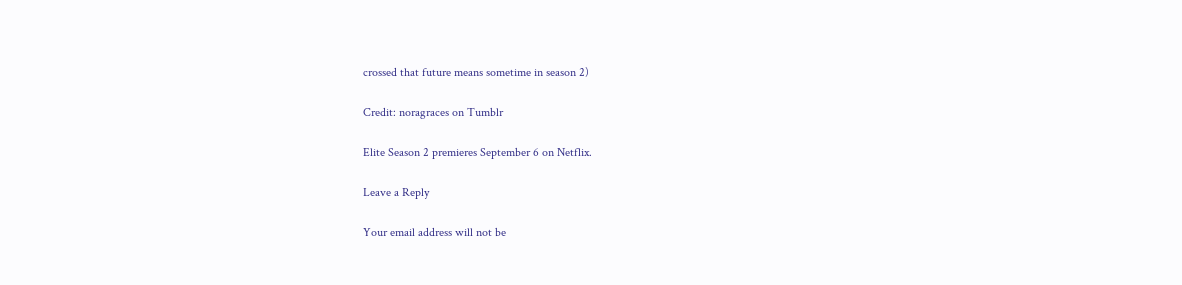crossed that future means sometime in season 2)

Credit: noragraces on Tumblr

Elite Season 2 premieres September 6 on Netflix.

Leave a Reply

Your email address will not be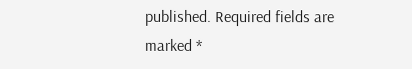published. Required fields are marked *